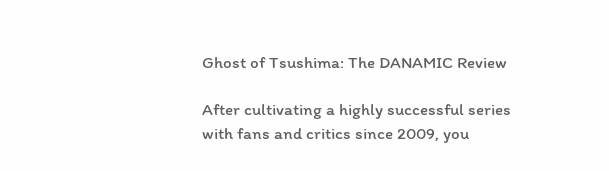Ghost of Tsushima: The DANAMIC Review

After cultivating a highly successful series with fans and critics since 2009, you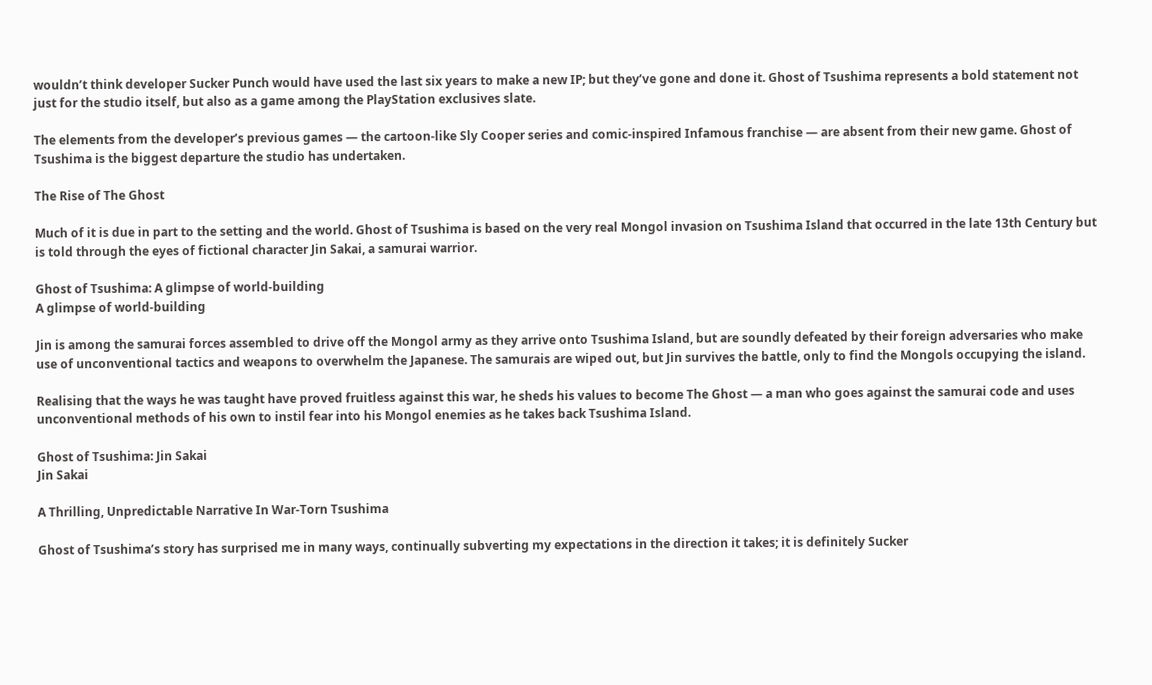wouldn’t think developer Sucker Punch would have used the last six years to make a new IP; but they’ve gone and done it. Ghost of Tsushima represents a bold statement not just for the studio itself, but also as a game among the PlayStation exclusives slate.

The elements from the developer’s previous games — the cartoon-like Sly Cooper series and comic-inspired Infamous franchise — are absent from their new game. Ghost of Tsushima is the biggest departure the studio has undertaken.

The Rise of The Ghost

Much of it is due in part to the setting and the world. Ghost of Tsushima is based on the very real Mongol invasion on Tsushima Island that occurred in the late 13th Century but is told through the eyes of fictional character Jin Sakai, a samurai warrior.

Ghost of Tsushima: A glimpse of world-building
A glimpse of world-building

Jin is among the samurai forces assembled to drive off the Mongol army as they arrive onto Tsushima Island, but are soundly defeated by their foreign adversaries who make use of unconventional tactics and weapons to overwhelm the Japanese. The samurais are wiped out, but Jin survives the battle, only to find the Mongols occupying the island.

Realising that the ways he was taught have proved fruitless against this war, he sheds his values to become The Ghost — a man who goes against the samurai code and uses unconventional methods of his own to instil fear into his Mongol enemies as he takes back Tsushima Island.

Ghost of Tsushima: Jin Sakai
Jin Sakai

A Thrilling, Unpredictable Narrative In War-Torn Tsushima

Ghost of Tsushima’s story has surprised me in many ways, continually subverting my expectations in the direction it takes; it is definitely Sucker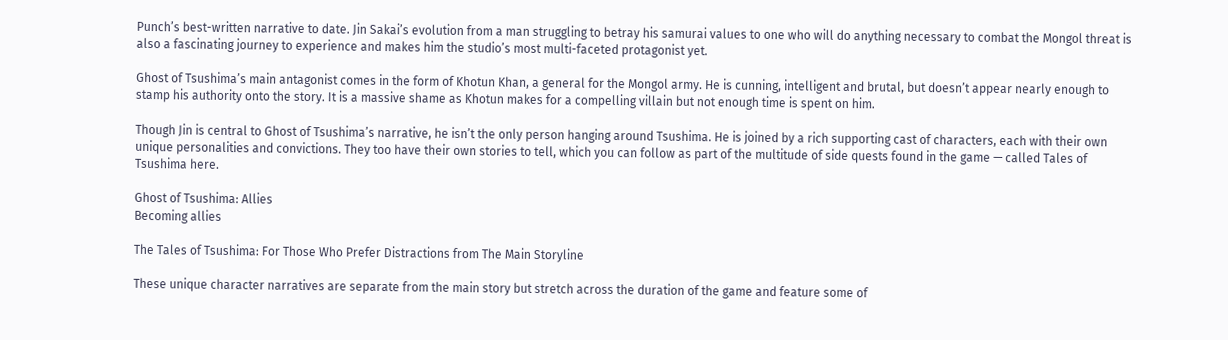Punch’s best-written narrative to date. Jin Sakai’s evolution from a man struggling to betray his samurai values to one who will do anything necessary to combat the Mongol threat is also a fascinating journey to experience and makes him the studio’s most multi-faceted protagonist yet.

Ghost of Tsushima’s main antagonist comes in the form of Khotun Khan, a general for the Mongol army. He is cunning, intelligent and brutal, but doesn’t appear nearly enough to stamp his authority onto the story. It is a massive shame as Khotun makes for a compelling villain but not enough time is spent on him.

Though Jin is central to Ghost of Tsushima’s narrative, he isn’t the only person hanging around Tsushima. He is joined by a rich supporting cast of characters, each with their own unique personalities and convictions. They too have their own stories to tell, which you can follow as part of the multitude of side quests found in the game — called Tales of Tsushima here.

Ghost of Tsushima: Allies
Becoming allies

The Tales of Tsushima: For Those Who Prefer Distractions from The Main Storyline

These unique character narratives are separate from the main story but stretch across the duration of the game and feature some of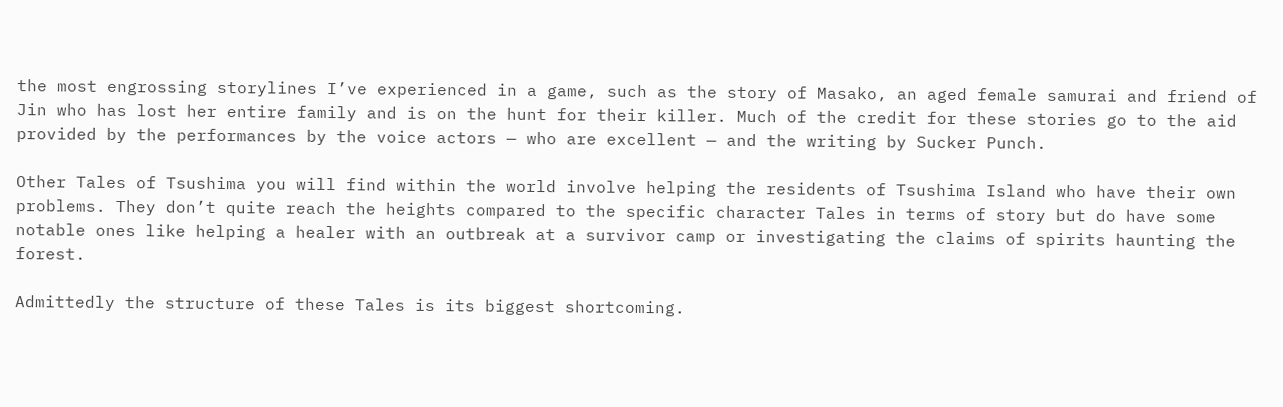the most engrossing storylines I’ve experienced in a game, such as the story of Masako, an aged female samurai and friend of Jin who has lost her entire family and is on the hunt for their killer. Much of the credit for these stories go to the aid provided by the performances by the voice actors — who are excellent — and the writing by Sucker Punch.

Other Tales of Tsushima you will find within the world involve helping the residents of Tsushima Island who have their own problems. They don’t quite reach the heights compared to the specific character Tales in terms of story but do have some notable ones like helping a healer with an outbreak at a survivor camp or investigating the claims of spirits haunting the forest.

Admittedly the structure of these Tales is its biggest shortcoming.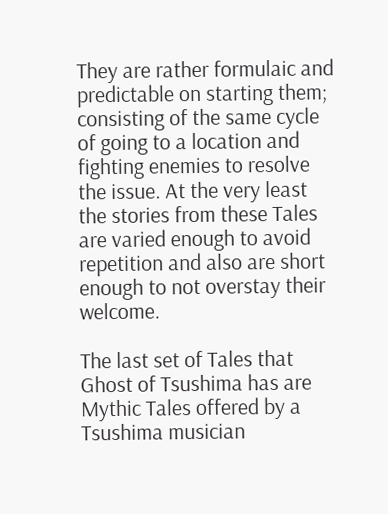They are rather formulaic and predictable on starting them; consisting of the same cycle of going to a location and fighting enemies to resolve the issue. At the very least the stories from these Tales are varied enough to avoid repetition and also are short enough to not overstay their welcome.

The last set of Tales that Ghost of Tsushima has are Mythic Tales offered by a Tsushima musician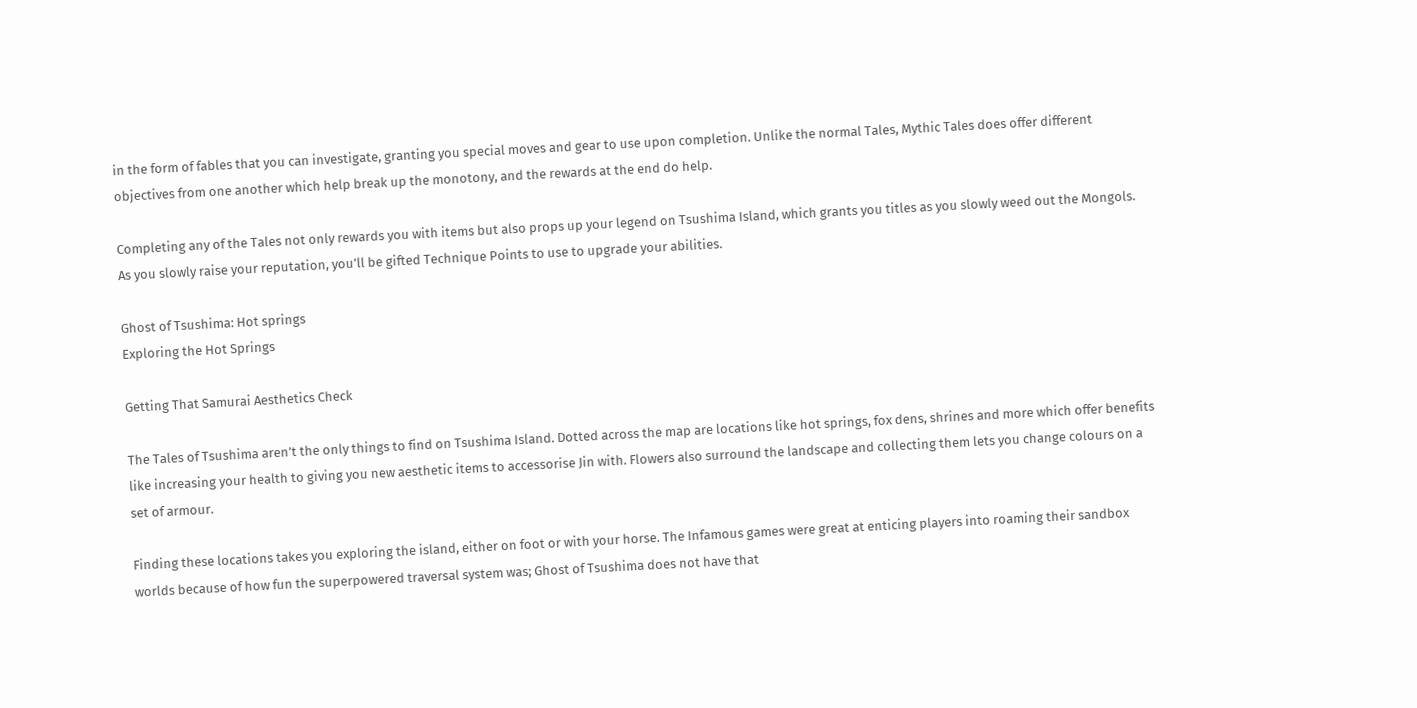in the form of fables that you can investigate, granting you special moves and gear to use upon completion. Unlike the normal Tales, Mythic Tales does offer different objectives from one another which help break up the monotony, and the rewards at the end do help.

Completing any of the Tales not only rewards you with items but also props up your legend on Tsushima Island, which grants you titles as you slowly weed out the Mongols. As you slowly raise your reputation, you’ll be gifted Technique Points to use to upgrade your abilities.

Ghost of Tsushima: Hot springs
Exploring the Hot Springs

Getting That Samurai Aesthetics Check

The Tales of Tsushima aren’t the only things to find on Tsushima Island. Dotted across the map are locations like hot springs, fox dens, shrines and more which offer benefits like increasing your health to giving you new aesthetic items to accessorise Jin with. Flowers also surround the landscape and collecting them lets you change colours on a set of armour.

Finding these locations takes you exploring the island, either on foot or with your horse. The Infamous games were great at enticing players into roaming their sandbox worlds because of how fun the superpowered traversal system was; Ghost of Tsushima does not have that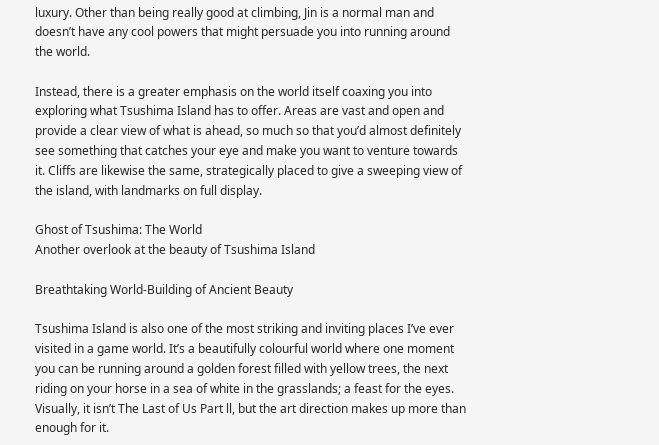luxury. Other than being really good at climbing, Jin is a normal man and doesn’t have any cool powers that might persuade you into running around the world.

Instead, there is a greater emphasis on the world itself coaxing you into exploring what Tsushima Island has to offer. Areas are vast and open and provide a clear view of what is ahead, so much so that you’d almost definitely see something that catches your eye and make you want to venture towards it. Cliffs are likewise the same, strategically placed to give a sweeping view of the island, with landmarks on full display.

Ghost of Tsushima: The World
Another overlook at the beauty of Tsushima Island

Breathtaking World-Building of Ancient Beauty

Tsushima Island is also one of the most striking and inviting places I’ve ever visited in a game world. It’s a beautifully colourful world where one moment you can be running around a golden forest filled with yellow trees, the next riding on your horse in a sea of white in the grasslands; a feast for the eyes. Visually, it isn’t The Last of Us Part ll, but the art direction makes up more than enough for it.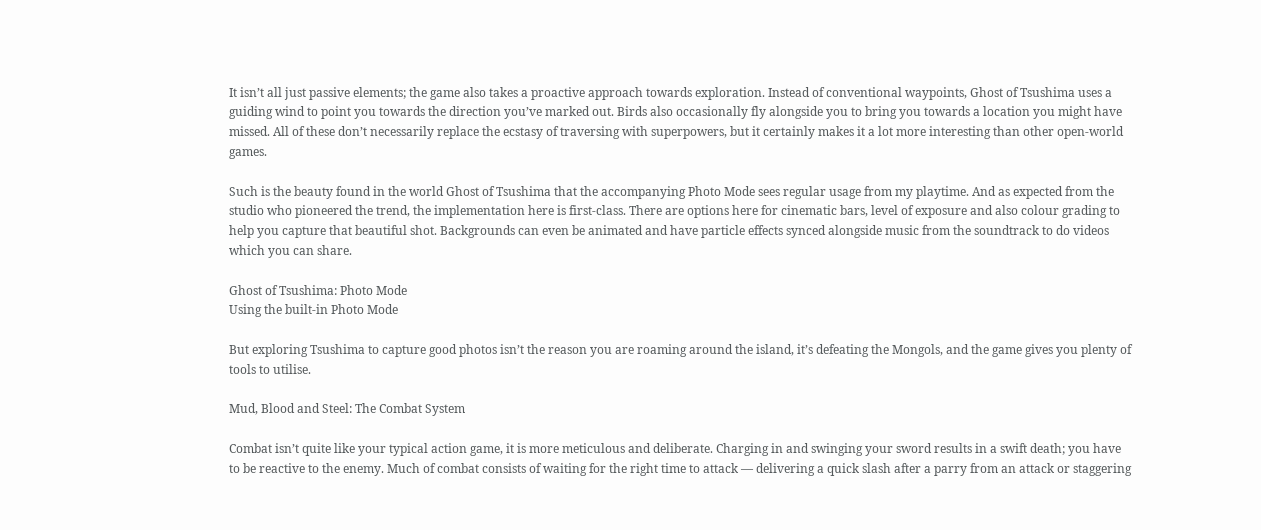It isn’t all just passive elements; the game also takes a proactive approach towards exploration. Instead of conventional waypoints, Ghost of Tsushima uses a guiding wind to point you towards the direction you’ve marked out. Birds also occasionally fly alongside you to bring you towards a location you might have missed. All of these don’t necessarily replace the ecstasy of traversing with superpowers, but it certainly makes it a lot more interesting than other open-world games.

Such is the beauty found in the world Ghost of Tsushima that the accompanying Photo Mode sees regular usage from my playtime. And as expected from the studio who pioneered the trend, the implementation here is first-class. There are options here for cinematic bars, level of exposure and also colour grading to help you capture that beautiful shot. Backgrounds can even be animated and have particle effects synced alongside music from the soundtrack to do videos which you can share.

Ghost of Tsushima: Photo Mode
Using the built-in Photo Mode

But exploring Tsushima to capture good photos isn’t the reason you are roaming around the island, it’s defeating the Mongols, and the game gives you plenty of tools to utilise.

Mud, Blood and Steel: The Combat System

Combat isn’t quite like your typical action game, it is more meticulous and deliberate. Charging in and swinging your sword results in a swift death; you have to be reactive to the enemy. Much of combat consists of waiting for the right time to attack — delivering a quick slash after a parry from an attack or staggering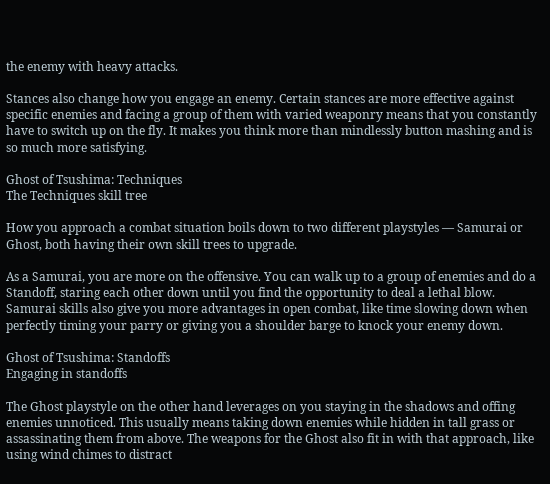the enemy with heavy attacks.

Stances also change how you engage an enemy. Certain stances are more effective against specific enemies and facing a group of them with varied weaponry means that you constantly have to switch up on the fly. It makes you think more than mindlessly button mashing and is so much more satisfying.

Ghost of Tsushima: Techniques
The Techniques skill tree

How you approach a combat situation boils down to two different playstyles — Samurai or Ghost, both having their own skill trees to upgrade.

As a Samurai, you are more on the offensive. You can walk up to a group of enemies and do a Standoff, staring each other down until you find the opportunity to deal a lethal blow. Samurai skills also give you more advantages in open combat, like time slowing down when perfectly timing your parry or giving you a shoulder barge to knock your enemy down.

Ghost of Tsushima: Standoffs
Engaging in standoffs

The Ghost playstyle on the other hand leverages on you staying in the shadows and offing enemies unnoticed. This usually means taking down enemies while hidden in tall grass or assassinating them from above. The weapons for the Ghost also fit in with that approach, like using wind chimes to distract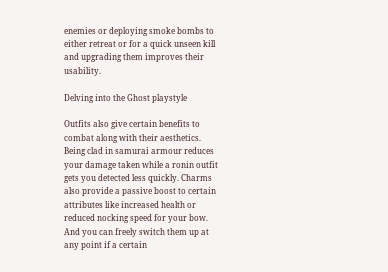enemies or deploying smoke bombs to either retreat or for a quick unseen kill and upgrading them improves their usability.

Delving into the Ghost playstyle

Outfits also give certain benefits to combat along with their aesthetics. Being clad in samurai armour reduces your damage taken while a ronin outfit gets you detected less quickly. Charms also provide a passive boost to certain attributes like increased health or reduced nocking speed for your bow. And you can freely switch them up at any point if a certain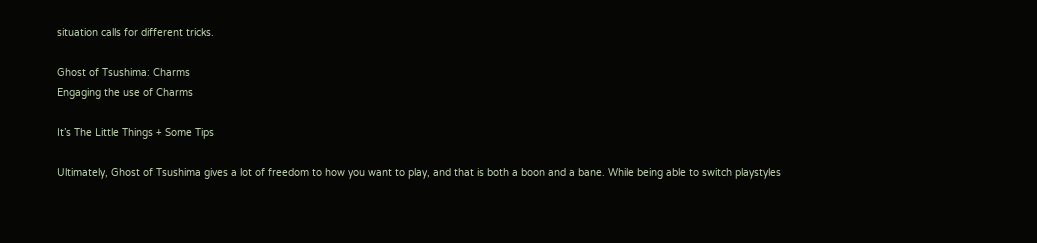situation calls for different tricks.

Ghost of Tsushima: Charms
Engaging the use of Charms

It’s The Little Things + Some Tips

Ultimately, Ghost of Tsushima gives a lot of freedom to how you want to play, and that is both a boon and a bane. While being able to switch playstyles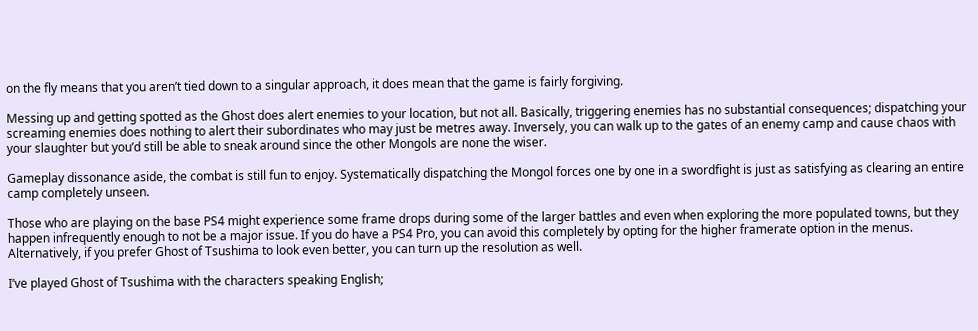on the fly means that you aren’t tied down to a singular approach, it does mean that the game is fairly forgiving.

Messing up and getting spotted as the Ghost does alert enemies to your location, but not all. Basically, triggering enemies has no substantial consequences; dispatching your screaming enemies does nothing to alert their subordinates who may just be metres away. Inversely, you can walk up to the gates of an enemy camp and cause chaos with your slaughter but you’d still be able to sneak around since the other Mongols are none the wiser.

Gameplay dissonance aside, the combat is still fun to enjoy. Systematically dispatching the Mongol forces one by one in a swordfight is just as satisfying as clearing an entire camp completely unseen.

Those who are playing on the base PS4 might experience some frame drops during some of the larger battles and even when exploring the more populated towns, but they happen infrequently enough to not be a major issue. If you do have a PS4 Pro, you can avoid this completely by opting for the higher framerate option in the menus. Alternatively, if you prefer Ghost of Tsushima to look even better, you can turn up the resolution as well.

I’ve played Ghost of Tsushima with the characters speaking English;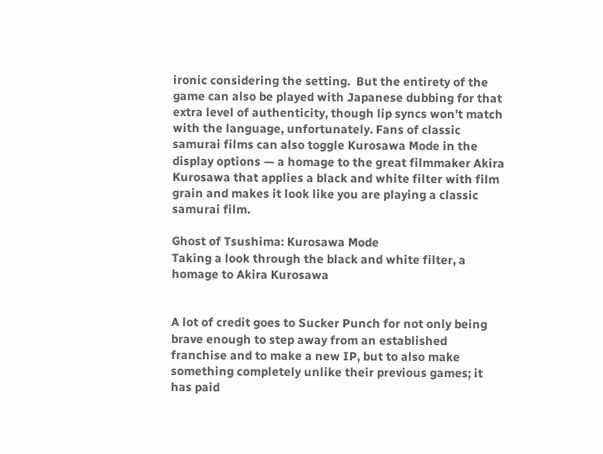ironic considering the setting.  But the entirety of the game can also be played with Japanese dubbing for that extra level of authenticity, though lip syncs won’t match with the language, unfortunately. Fans of classic samurai films can also toggle Kurosawa Mode in the display options — a homage to the great filmmaker Akira Kurosawa that applies a black and white filter with film grain and makes it look like you are playing a classic samurai film.

Ghost of Tsushima: Kurosawa Mode
Taking a look through the black and white filter, a homage to Akira Kurosawa


A lot of credit goes to Sucker Punch for not only being brave enough to step away from an established franchise and to make a new IP, but to also make something completely unlike their previous games; it has paid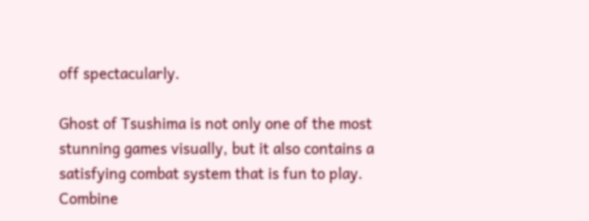off spectacularly.

Ghost of Tsushima is not only one of the most stunning games visually, but it also contains a satisfying combat system that is fun to play. Combine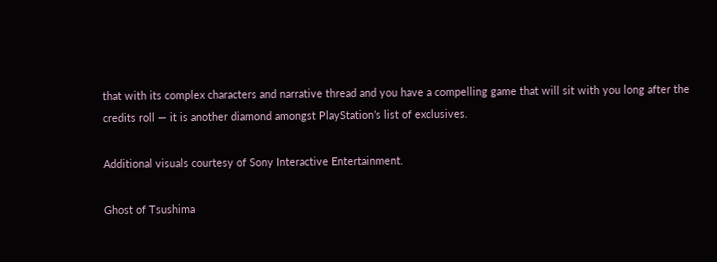that with its complex characters and narrative thread and you have a compelling game that will sit with you long after the credits roll — it is another diamond amongst PlayStation’s list of exclusives.

Additional visuals courtesy of Sony Interactive Entertainment.

Ghost of Tsushima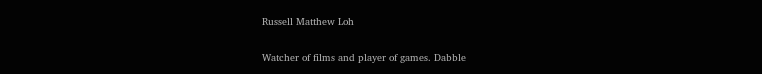Russell Matthew Loh

Watcher of films and player of games. Dabble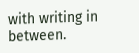with writing in between.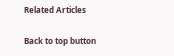Related Articles

Back to top button